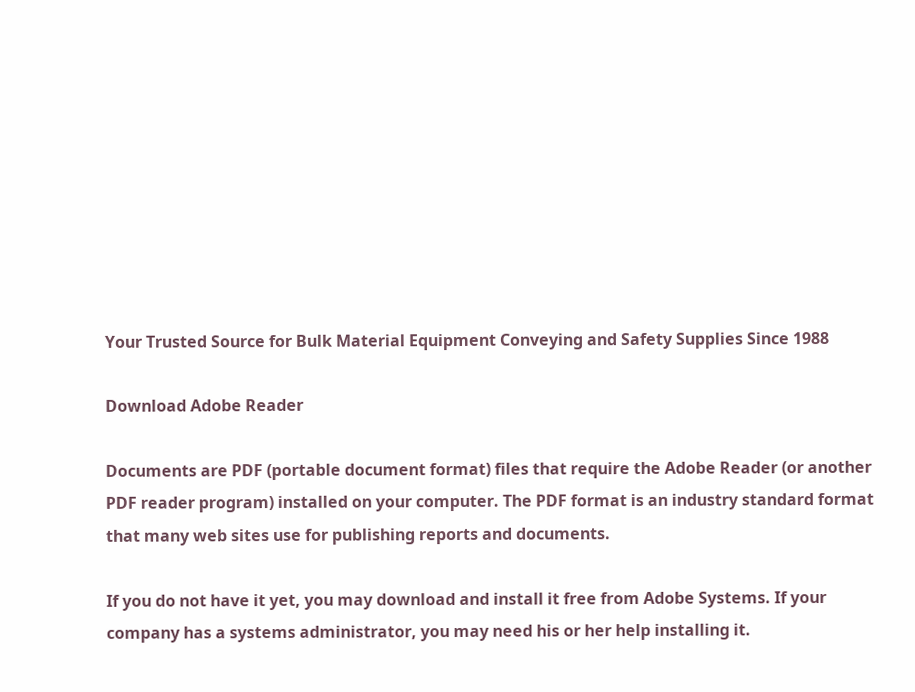Your Trusted Source for Bulk Material Equipment Conveying and Safety Supplies Since 1988

Download Adobe Reader

Documents are PDF (portable document format) files that require the Adobe Reader (or another PDF reader program) installed on your computer. The PDF format is an industry standard format that many web sites use for publishing reports and documents.

If you do not have it yet, you may download and install it free from Adobe Systems. If your company has a systems administrator, you may need his or her help installing it.